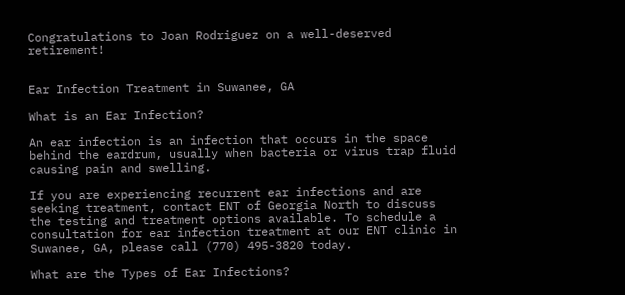Congratulations to Joan Rodriguez on a well-deserved retirement!


Ear Infection Treatment in Suwanee, GA

What is an Ear Infection?

An ear infection is an infection that occurs in the space behind the eardrum, usually when bacteria or virus trap fluid causing pain and swelling.

If you are experiencing recurrent ear infections and are seeking treatment, contact ENT of Georgia North to discuss the testing and treatment options available. To schedule a consultation for ear infection treatment at our ENT clinic in Suwanee, GA, please call (770) 495-3820 today.

What are the Types of Ear Infections?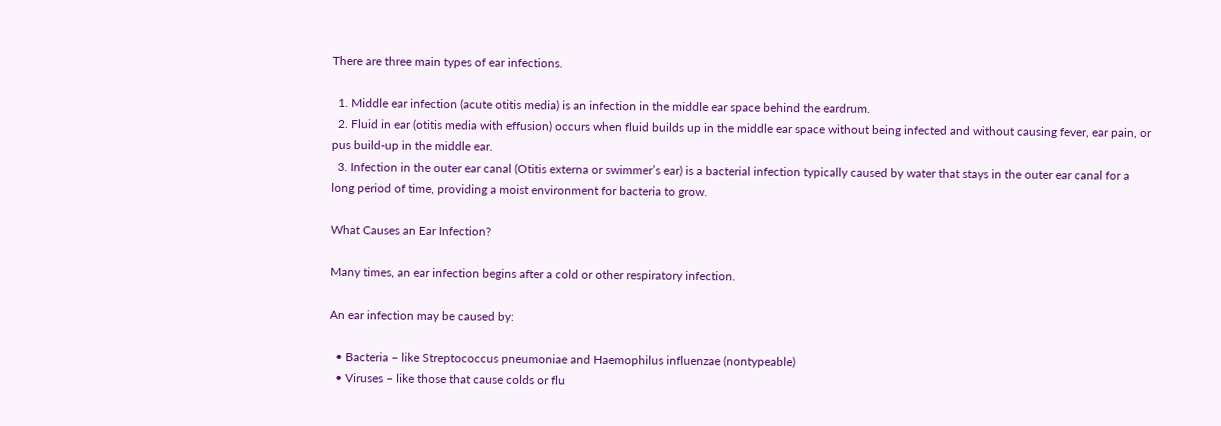There are three main types of ear infections.

  1. Middle ear infection (acute otitis media) is an infection in the middle ear space behind the eardrum.
  2. Fluid in ear (otitis media with effusion) occurs when fluid builds up in the middle ear space without being infected and without causing fever, ear pain, or pus build-up in the middle ear.
  3. Infection in the outer ear canal (Otitis externa or swimmer’s ear) is a bacterial infection typically caused by water that stays in the outer ear canal for a long period of time, providing a moist environment for bacteria to grow.

What Causes an Ear Infection?

Many times, an ear infection begins after a cold or other respiratory infection.

An ear infection may be caused by:

  • Bacteria – like Streptococcus pneumoniae and Haemophilus influenzae (nontypeable)
  • Viruses – like those that cause colds or flu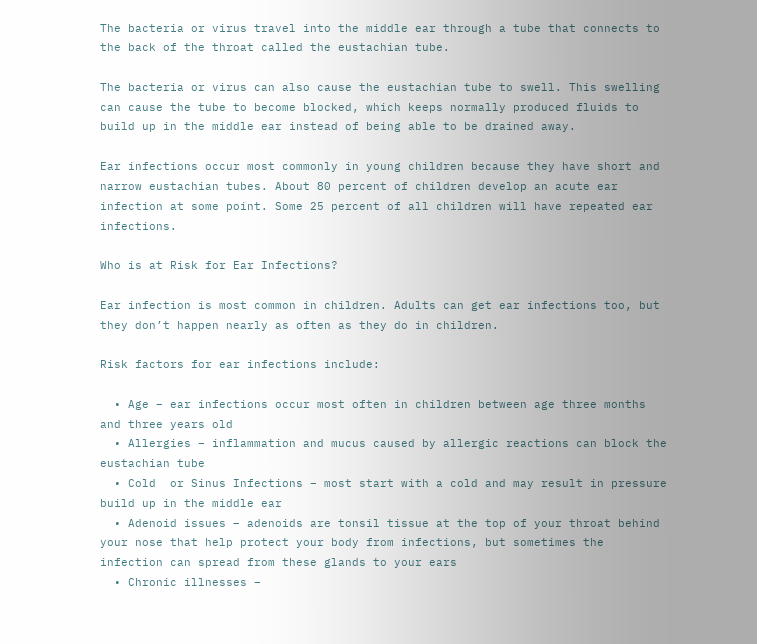The bacteria or virus travel into the middle ear through a tube that connects to the back of the throat called the eustachian tube.

The bacteria or virus can also cause the eustachian tube to swell. This swelling can cause the tube to become blocked, which keeps normally produced fluids to build up in the middle ear instead of being able to be drained away.

Ear infections occur most commonly in young children because they have short and narrow eustachian tubes. About 80 percent of children develop an acute ear infection at some point. Some 25 percent of all children will have repeated ear infections.

Who is at Risk for Ear Infections?

Ear infection is most common in children. Adults can get ear infections too, but they don’t happen nearly as often as they do in children.

Risk factors for ear infections include:

  • Age – ear infections occur most often in children between age three months and three years old
  • Allergies – inflammation and mucus caused by allergic reactions can block the eustachian tube
  • Cold  or Sinus Infections – most start with a cold and may result in pressure build up in the middle ear
  • Adenoid issues – adenoids are tonsil tissue at the top of your throat behind your nose that help protect your body from infections, but sometimes the infection can spread from these glands to your ears
  • Chronic illnesses –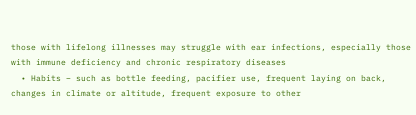those with lifelong illnesses may struggle with ear infections, especially those with immune deficiency and chronic respiratory diseases
  • Habits – such as bottle feeding, pacifier use, frequent laying on back, changes in climate or altitude, frequent exposure to other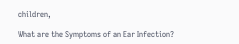children,

What are the Symptoms of an Ear Infection?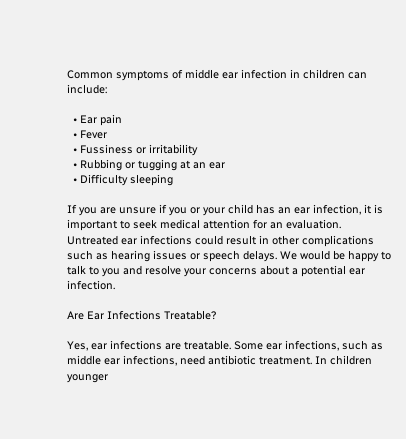Common symptoms of middle ear infection in children can include:

  • Ear pain
  • Fever
  • Fussiness or irritability
  • Rubbing or tugging at an ear
  • Difficulty sleeping

If you are unsure if you or your child has an ear infection, it is important to seek medical attention for an evaluation. Untreated ear infections could result in other complications such as hearing issues or speech delays. We would be happy to talk to you and resolve your concerns about a potential ear infection.

Are Ear Infections Treatable?

Yes, ear infections are treatable. Some ear infections, such as middle ear infections, need antibiotic treatment. In children younger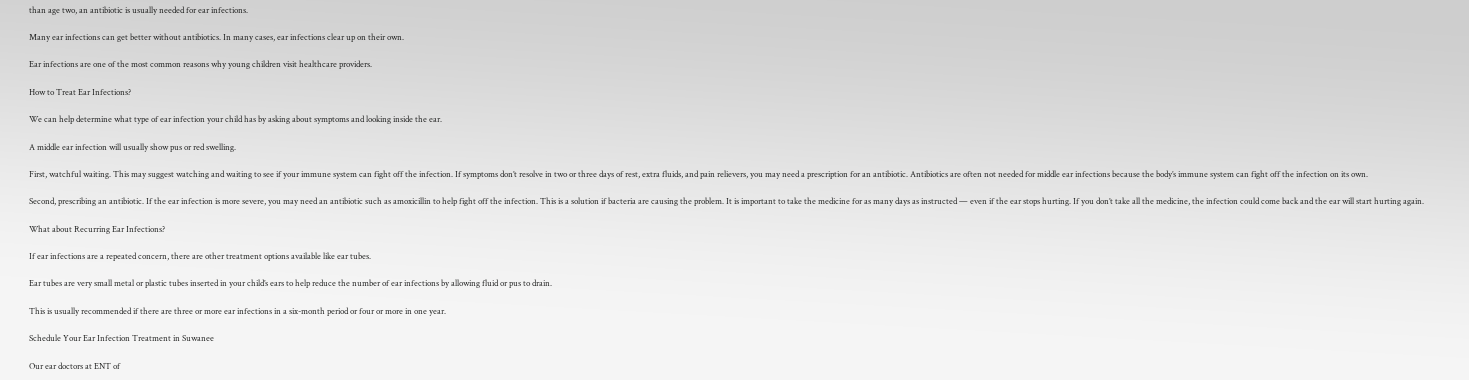than age two, an antibiotic is usually needed for ear infections.

Many ear infections can get better without antibiotics. In many cases, ear infections clear up on their own.

Ear infections are one of the most common reasons why young children visit healthcare providers.

How to Treat Ear Infections?

We can help determine what type of ear infection your child has by asking about symptoms and looking inside the ear.

A middle ear infection will usually show pus or red swelling.

First, watchful waiting. This may suggest watching and waiting to see if your immune system can fight off the infection. If symptoms don’t resolve in two or three days of rest, extra fluids, and pain relievers, you may need a prescription for an antibiotic. Antibiotics are often not needed for middle ear infections because the body’s immune system can fight off the infection on its own.

Second, prescribing an antibiotic. If the ear infection is more severe, you may need an antibiotic such as amoxicillin to help fight off the infection. This is a solution if bacteria are causing the problem. It is important to take the medicine for as many days as instructed — even if the ear stops hurting. If you don’t take all the medicine, the infection could come back and the ear will start hurting again.

What about Recurring Ear Infections?

If ear infections are a repeated concern, there are other treatment options available like ear tubes.

Ear tubes are very small metal or plastic tubes inserted in your child’s ears to help reduce the number of ear infections by allowing fluid or pus to drain.

This is usually recommended if there are three or more ear infections in a six-month period or four or more in one year.

Schedule Your Ear Infection Treatment in Suwanee

Our ear doctors at ENT of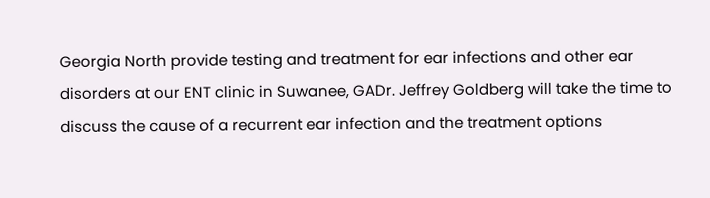Georgia North provide testing and treatment for ear infections and other ear disorders at our ENT clinic in Suwanee, GADr. Jeffrey Goldberg will take the time to discuss the cause of a recurrent ear infection and the treatment options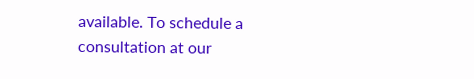available. To schedule a consultation at our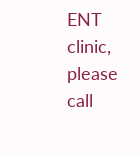ENT clinic, please call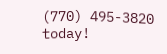(770) 495-3820 today!